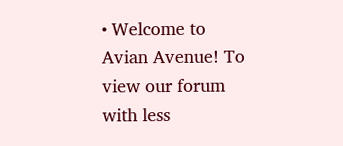• Welcome to Avian Avenue! To view our forum with less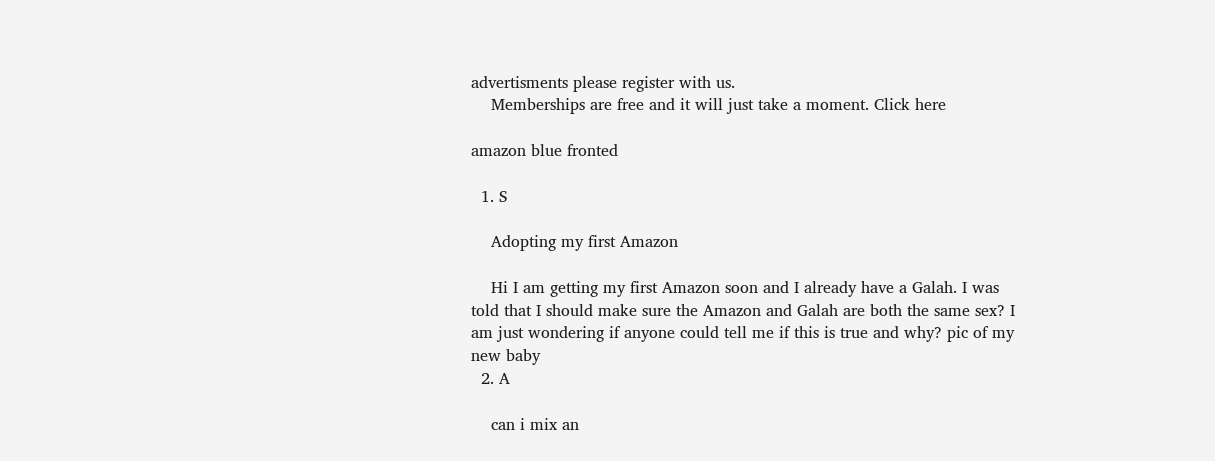advertisments please register with us.
    Memberships are free and it will just take a moment. Click here

amazon blue fronted

  1. S

    Adopting my first Amazon

    Hi I am getting my first Amazon soon and I already have a Galah. I was told that I should make sure the Amazon and Galah are both the same sex? I am just wondering if anyone could tell me if this is true and why? pic of my new baby
  2. A

    can i mix an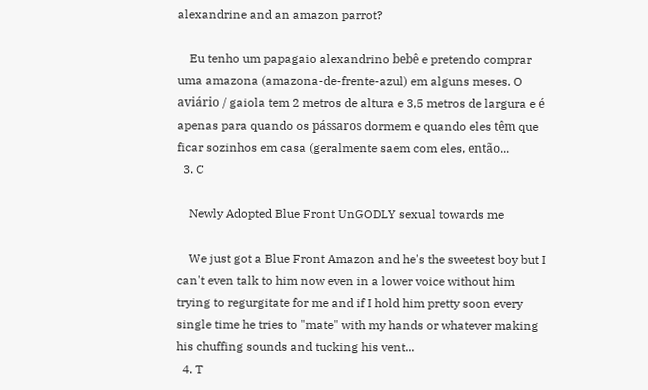alexandrine and an amazon parrot?

    Eu tenho um papagaio alexandrino bebê e pretendo comprar uma amazona (amazona-de-frente-azul) em alguns meses. O aviário / gaiola tem 2 metros de altura e 3,5 metros de largura e é apenas para quando os pássaros dormem e quando eles têm que ficar sozinhos em casa (geralmente saem com eles, então...
  3. C

    Newly Adopted Blue Front UnGODLY sexual towards me

    We just got a Blue Front Amazon and he's the sweetest boy but I can't even talk to him now even in a lower voice without him trying to regurgitate for me and if I hold him pretty soon every single time he tries to "mate" with my hands or whatever making his chuffing sounds and tucking his vent...
  4. T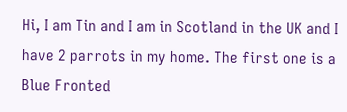Hi, I am Tin and I am in Scotland in the UK and I have 2 parrots in my home. The first one is a Blue Fronted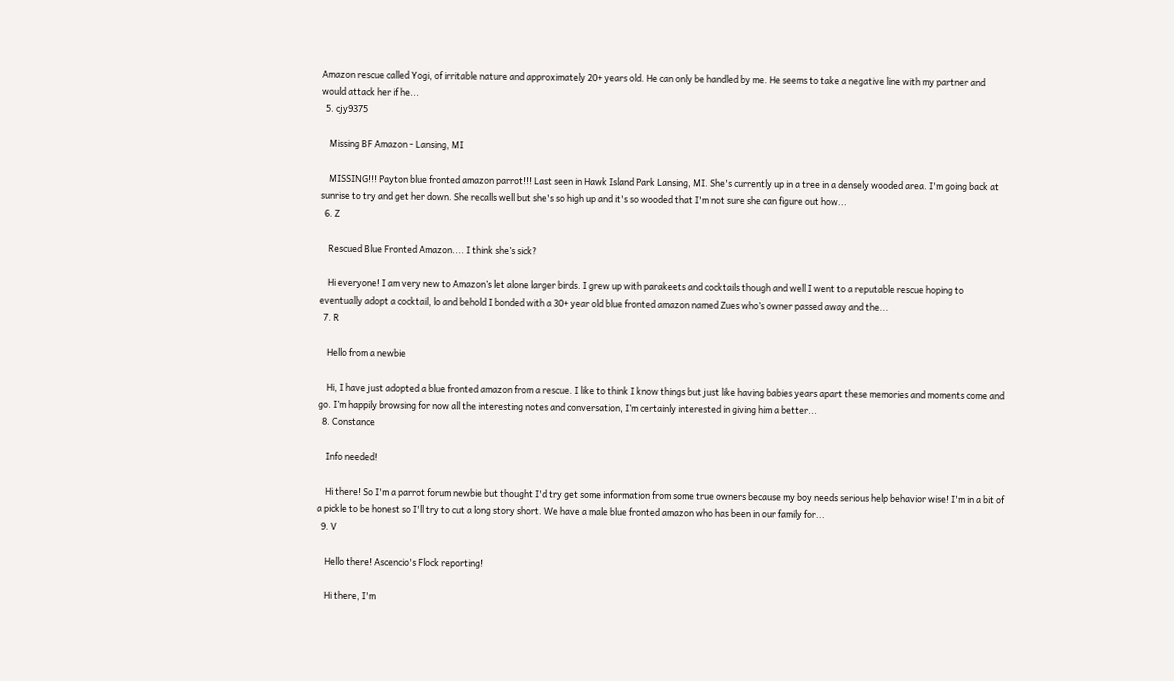Amazon rescue called Yogi, of irritable nature and approximately 20+ years old. He can only be handled by me. He seems to take a negative line with my partner and would attack her if he...
  5. cjy9375

    Missing BF Amazon - Lansing, MI

    MISSING!!! Payton blue fronted amazon parrot!!! Last seen in Hawk Island Park Lansing, MI. She's currently up in a tree in a densely wooded area. I'm going back at sunrise to try and get her down. She recalls well but she's so high up and it's so wooded that I'm not sure she can figure out how...
  6. Z

    Rescued Blue Fronted Amazon.... I think she’s sick?

    Hi everyone! I am very new to Amazon’s let alone larger birds. I grew up with parakeets and cocktails though and well I went to a reputable rescue hoping to eventually adopt a cocktail, lo and behold I bonded with a 30+ year old blue fronted amazon named Zues who’s owner passed away and the...
  7. R

    Hello from a newbie

    Hi, I have just adopted a blue fronted amazon from a rescue. I like to think I know things but just like having babies years apart these memories and moments come and go. I’m happily browsing for now all the interesting notes and conversation, I’m certainly interested in giving him a better...
  8. Constance

    Info needed!

    Hi there! So I'm a parrot forum newbie but thought I'd try get some information from some true owners because my boy needs serious help behavior wise! I'm in a bit of a pickle to be honest so I'll try to cut a long story short. We have a male blue fronted amazon who has been in our family for...
  9. V

    Hello there! Ascencio's Flock reporting!

    Hi there, I'm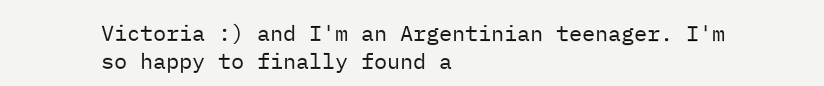Victoria :) and I'm an Argentinian teenager. I'm so happy to finally found a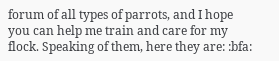forum of all types of parrots, and I hope you can help me train and care for my flock. Speaking of them, here they are: :bfa: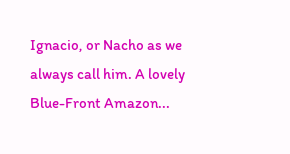Ignacio, or Nacho as we always call him. A lovely Blue-Front Amazon...